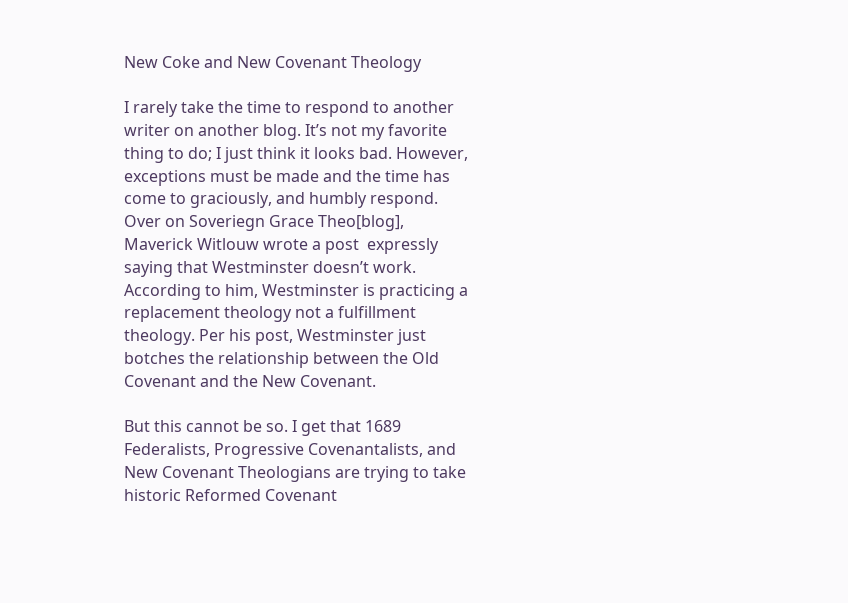New Coke and New Covenant Theology

I rarely take the time to respond to another writer on another blog. It’s not my favorite thing to do; I just think it looks bad. However, exceptions must be made and the time has come to graciously, and humbly respond. Over on Soveriegn Grace Theo[blog], Maverick Witlouw wrote a post  expressly saying that Westminster doesn’t work. According to him, Westminster is practicing a replacement theology not a fulfillment theology. Per his post, Westminster just botches the relationship between the Old Covenant and the New Covenant.

But this cannot be so. I get that 1689 Federalists, Progressive Covenantalists, and New Covenant Theologians are trying to take historic Reformed Covenant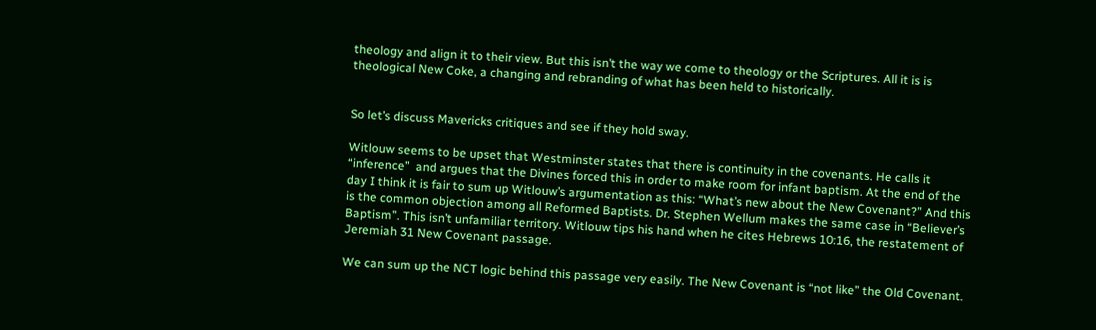theology and align it to their view. But this isn’t the way we come to theology or the Scriptures. All it is is theological New Coke, a changing and rebranding of what has been held to historically.


So let’s discuss Mavericks critiques and see if they hold sway.

Witlouw seems to be upset that Westminster states that there is continuity in the covenants. He calls it “inference”  and argues that the Divines forced this in order to make room for infant baptism. At the end of the day I think it is fair to sum up Witlouw’s argumentation as this: “What’s new about the New Covenant?” And this is the common objection among all Reformed Baptists. Dr. Stephen Wellum makes the same case in “Believer’s Baptism”. This isn’t unfamiliar territory. Witlouw tips his hand when he cites Hebrews 10:16, the restatement of Jeremiah 31 New Covenant passage.

We can sum up the NCT logic behind this passage very easily. The New Covenant is “not like” the Old Covenant.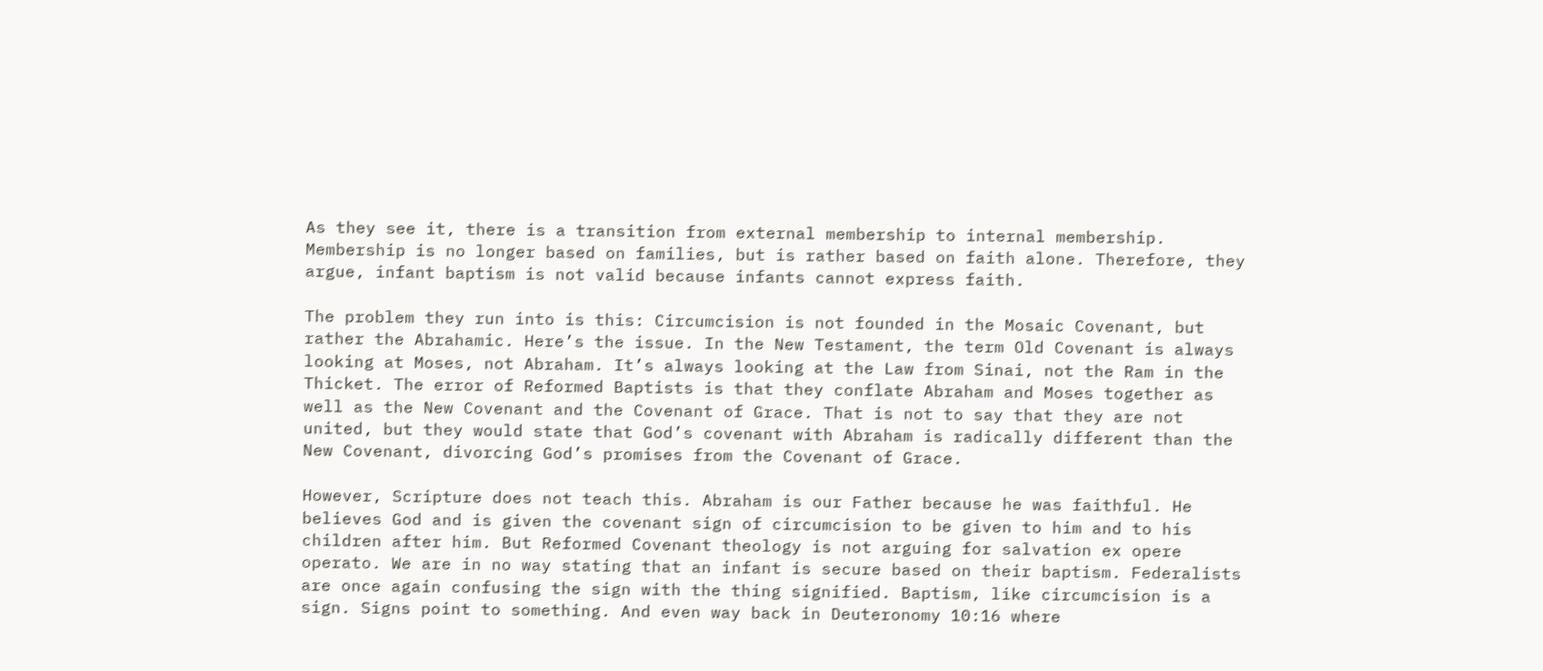As they see it, there is a transition from external membership to internal membership. Membership is no longer based on families, but is rather based on faith alone. Therefore, they argue, infant baptism is not valid because infants cannot express faith.

The problem they run into is this: Circumcision is not founded in the Mosaic Covenant, but rather the Abrahamic. Here’s the issue. In the New Testament, the term Old Covenant is always looking at Moses, not Abraham. It’s always looking at the Law from Sinai, not the Ram in the Thicket. The error of Reformed Baptists is that they conflate Abraham and Moses together as well as the New Covenant and the Covenant of Grace. That is not to say that they are not united, but they would state that God’s covenant with Abraham is radically different than the New Covenant, divorcing God’s promises from the Covenant of Grace.

However, Scripture does not teach this. Abraham is our Father because he was faithful. He believes God and is given the covenant sign of circumcision to be given to him and to his children after him. But Reformed Covenant theology is not arguing for salvation ex opere operato. We are in no way stating that an infant is secure based on their baptism. Federalists are once again confusing the sign with the thing signified. Baptism, like circumcision is a sign. Signs point to something. And even way back in Deuteronomy 10:16 where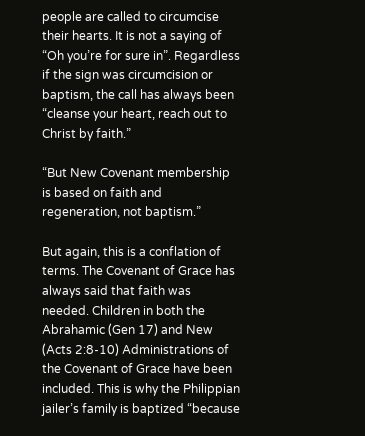people are called to circumcise their hearts. It is not a saying of “Oh you’re for sure in”. Regardless if the sign was circumcision or baptism, the call has always been “cleanse your heart, reach out to Christ by faith.”

“But New Covenant membership is based on faith and regeneration, not baptism.”

But again, this is a conflation of terms. The Covenant of Grace has always said that faith was needed. Children in both the Abrahamic (Gen 17) and New (Acts 2:8-10) Administrations of the Covenant of Grace have been included. This is why the Philippian jailer’s family is baptized “because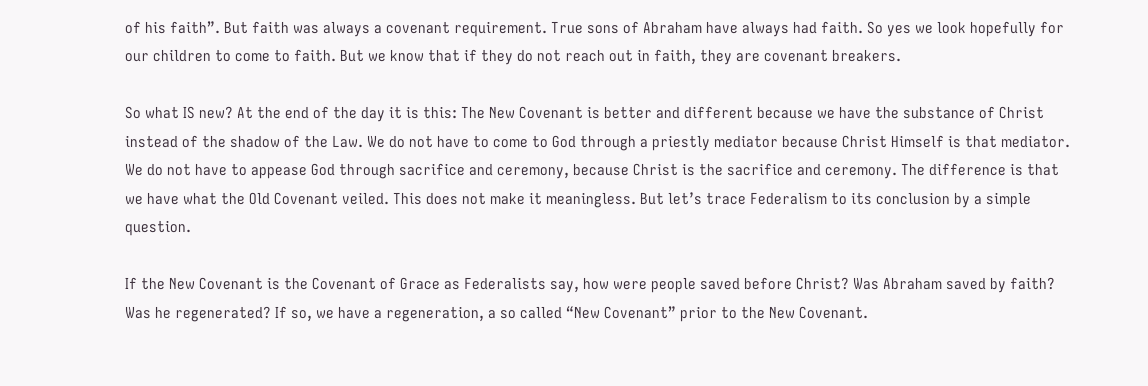of his faith”. But faith was always a covenant requirement. True sons of Abraham have always had faith. So yes we look hopefully for our children to come to faith. But we know that if they do not reach out in faith, they are covenant breakers.

So what IS new? At the end of the day it is this: The New Covenant is better and different because we have the substance of Christ instead of the shadow of the Law. We do not have to come to God through a priestly mediator because Christ Himself is that mediator. We do not have to appease God through sacrifice and ceremony, because Christ is the sacrifice and ceremony. The difference is that we have what the Old Covenant veiled. This does not make it meaningless. But let’s trace Federalism to its conclusion by a simple question.

If the New Covenant is the Covenant of Grace as Federalists say, how were people saved before Christ? Was Abraham saved by faith? Was he regenerated? If so, we have a regeneration, a so called “New Covenant” prior to the New Covenant.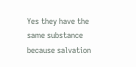Yes they have the same substance because salvation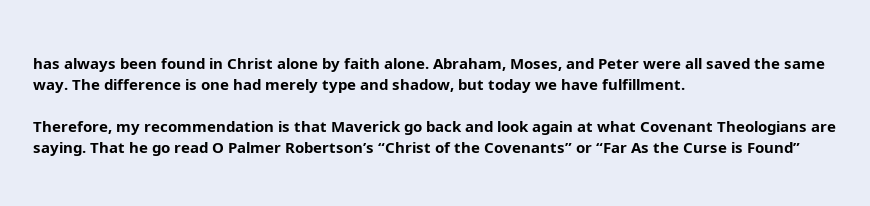has always been found in Christ alone by faith alone. Abraham, Moses, and Peter were all saved the same way. The difference is one had merely type and shadow, but today we have fulfillment.

Therefore, my recommendation is that Maverick go back and look again at what Covenant Theologians are saying. That he go read O Palmer Robertson’s “Christ of the Covenants” or “Far As the Curse is Found”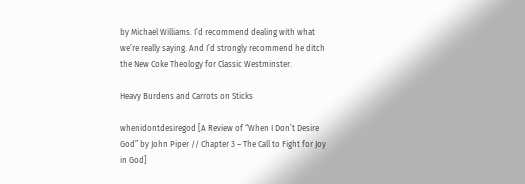by Michael Williams. I’d recommend dealing with what we’re really saying. And I’d strongly recommend he ditch the New Coke Theology for Classic Westminster.

Heavy Burdens and Carrots on Sticks

whenidontdesiregod [A Review of “When I Don’t Desire God” by John Piper // Chapter 3 – The Call to Fight for Joy in God]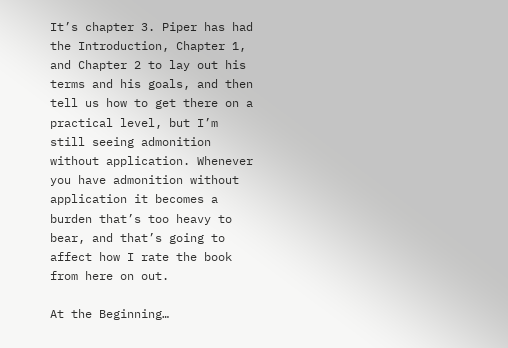It’s chapter 3. Piper has had the Introduction, Chapter 1, and Chapter 2 to lay out his terms and his goals, and then tell us how to get there on a practical level, but I’m still seeing admonition without application. Whenever you have admonition without application it becomes a burden that’s too heavy to bear, and that’s going to affect how I rate the book from here on out.

At the Beginning…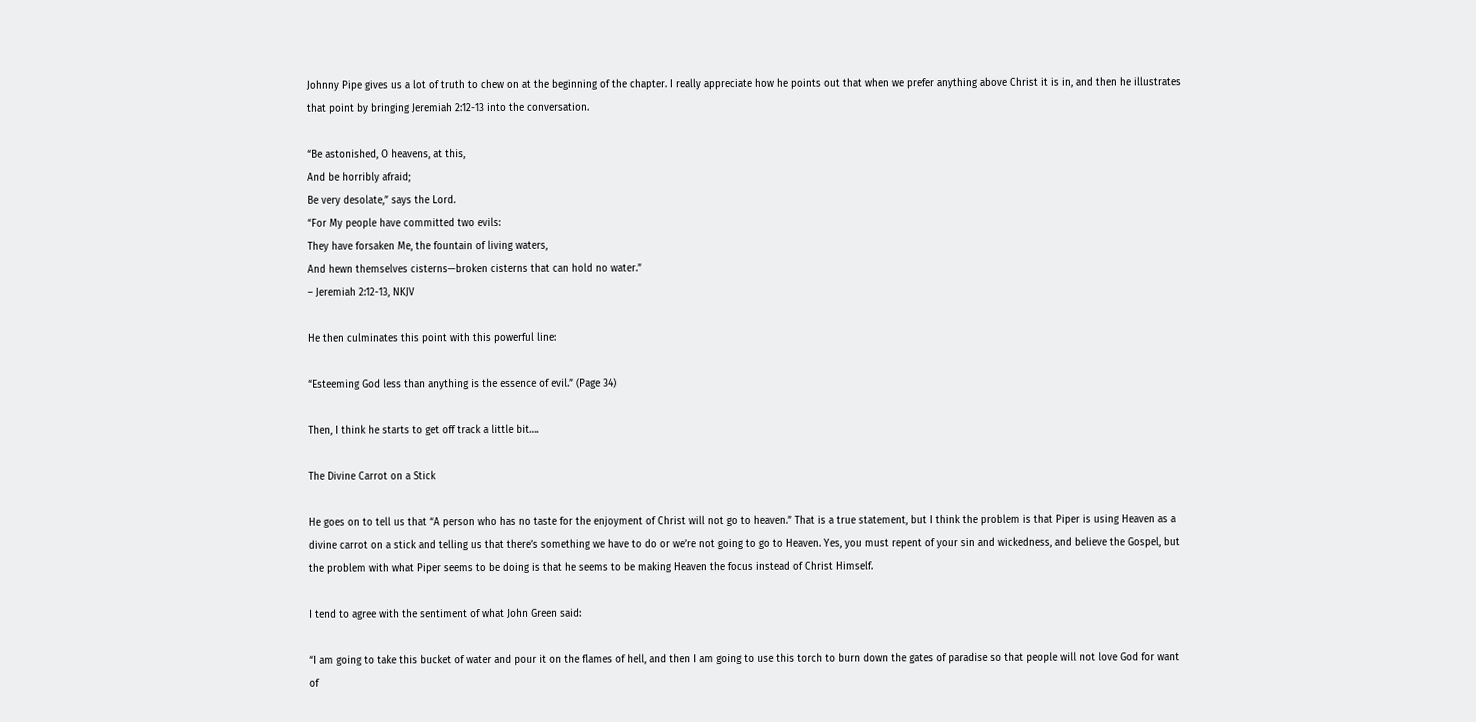Johnny Pipe gives us a lot of truth to chew on at the beginning of the chapter. I really appreciate how he points out that when we prefer anything above Christ it is in, and then he illustrates that point by bringing Jeremiah 2:12-13 into the conversation.

“Be astonished, O heavens, at this,
And be horribly afraid;
Be very desolate,” says the Lord.
“For My people have committed two evils:
They have forsaken Me, the fountain of living waters,
And hewn themselves cisterns—broken cisterns that can hold no water.”
– Jeremiah 2:12-13, NKJV

He then culminates this point with this powerful line:

“Esteeming God less than anything is the essence of evil.” (Page 34)

Then, I think he starts to get off track a little bit….

The Divine Carrot on a Stick

He goes on to tell us that “A person who has no taste for the enjoyment of Christ will not go to heaven.” That is a true statement, but I think the problem is that Piper is using Heaven as a divine carrot on a stick and telling us that there’s something we have to do or we’re not going to go to Heaven. Yes, you must repent of your sin and wickedness, and believe the Gospel, but the problem with what Piper seems to be doing is that he seems to be making Heaven the focus instead of Christ Himself.

I tend to agree with the sentiment of what John Green said:

“I am going to take this bucket of water and pour it on the flames of hell, and then I am going to use this torch to burn down the gates of paradise so that people will not love God for want of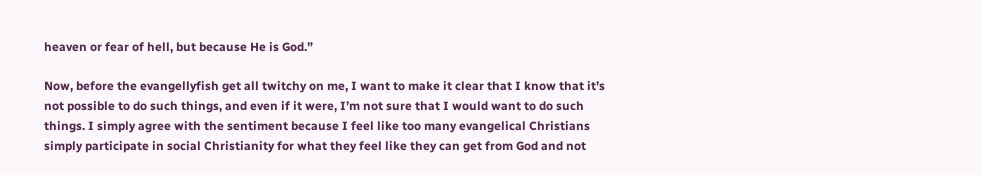heaven or fear of hell, but because He is God.”

Now, before the evangellyfish get all twitchy on me, I want to make it clear that I know that it’s not possible to do such things, and even if it were, I’m not sure that I would want to do such things. I simply agree with the sentiment because I feel like too many evangelical Christians simply participate in social Christianity for what they feel like they can get from God and not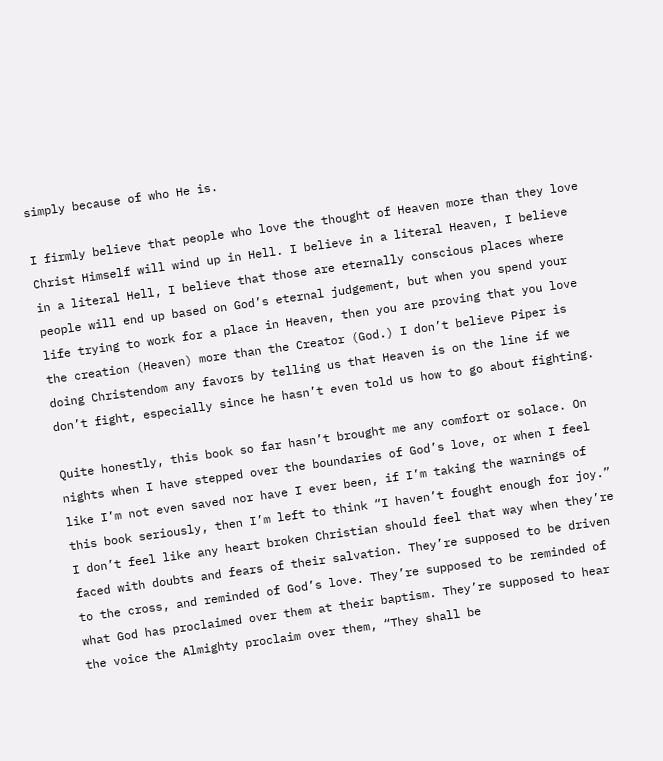simply because of who He is.

I firmly believe that people who love the thought of Heaven more than they love Christ Himself will wind up in Hell. I believe in a literal Heaven, I believe in a literal Hell, I believe that those are eternally conscious places where people will end up based on God’s eternal judgement, but when you spend your life trying to work for a place in Heaven, then you are proving that you love the creation (Heaven) more than the Creator (God.) I don’t believe Piper is doing Christendom any favors by telling us that Heaven is on the line if we don’t fight, especially since he hasn’t even told us how to go about fighting.

Quite honestly, this book so far hasn’t brought me any comfort or solace. On nights when I have stepped over the boundaries of God’s love, or when I feel like I’m not even saved nor have I ever been, if I’m taking the warnings of this book seriously, then I’m left to think “I haven’t fought enough for joy.” I don’t feel like any heart broken Christian should feel that way when they’re faced with doubts and fears of their salvation. They’re supposed to be driven to the cross, and reminded of God’s love. They’re supposed to be reminded of what God has proclaimed over them at their baptism. They’re supposed to hear the voice the Almighty proclaim over them, “They shall be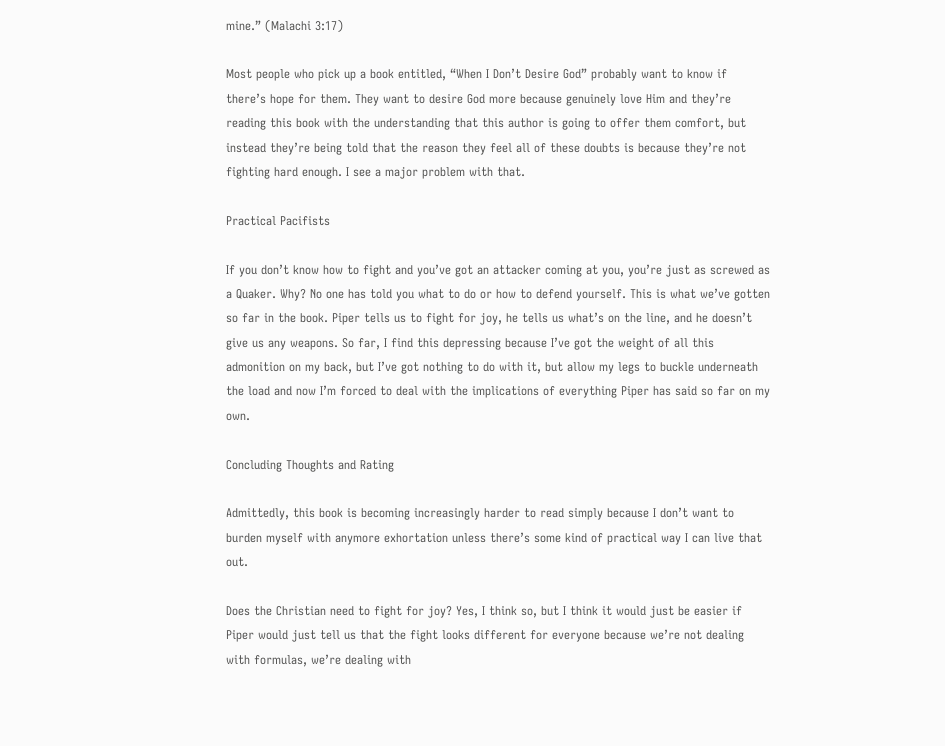mine.” (Malachi 3:17)

Most people who pick up a book entitled, “When I Don’t Desire God” probably want to know if there’s hope for them. They want to desire God more because genuinely love Him and they’re reading this book with the understanding that this author is going to offer them comfort, but instead they’re being told that the reason they feel all of these doubts is because they’re not fighting hard enough. I see a major problem with that.

Practical Pacifists

If you don’t know how to fight and you’ve got an attacker coming at you, you’re just as screwed as a Quaker. Why? No one has told you what to do or how to defend yourself. This is what we’ve gotten so far in the book. Piper tells us to fight for joy, he tells us what’s on the line, and he doesn’t give us any weapons. So far, I find this depressing because I’ve got the weight of all this admonition on my back, but I’ve got nothing to do with it, but allow my legs to buckle underneath the load and now I’m forced to deal with the implications of everything Piper has said so far on my own.

Concluding Thoughts and Rating

Admittedly, this book is becoming increasingly harder to read simply because I don’t want to burden myself with anymore exhortation unless there’s some kind of practical way I can live that out.

Does the Christian need to fight for joy? Yes, I think so, but I think it would just be easier if Piper would just tell us that the fight looks different for everyone because we’re not dealing with formulas, we’re dealing with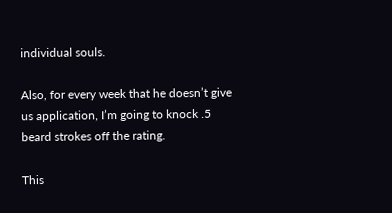individual souls.

Also, for every week that he doesn’t give us application, I’m going to knock .5 beard strokes off the rating.

This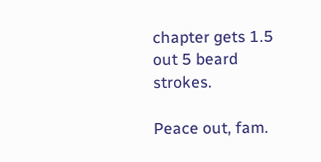chapter gets 1.5 out 5 beard strokes.

Peace out, fam.